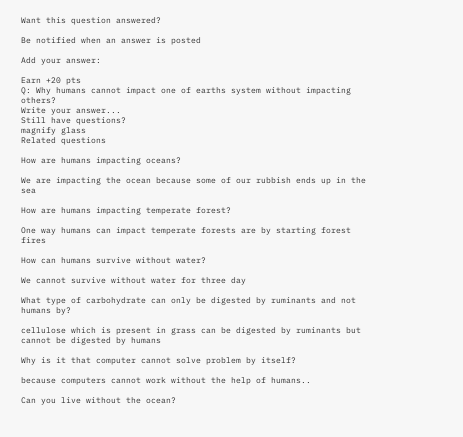Want this question answered?

Be notified when an answer is posted

Add your answer:

Earn +20 pts
Q: Why humans cannot impact one of earths system without impacting others?
Write your answer...
Still have questions?
magnify glass
Related questions

How are humans impacting oceans?

We are impacting the ocean because some of our rubbish ends up in the sea

How are humans impacting temperate forest?

One way humans can impact temperate forests are by starting forest fires

How can humans survive without water?

We cannot survive without water for three day

What type of carbohydrate can only be digested by ruminants and not humans by?

cellulose which is present in grass can be digested by ruminants but cannot be digested by humans

Why is it that computer cannot solve problem by itself?

because computers cannot work without the help of humans..

Can you live without the ocean?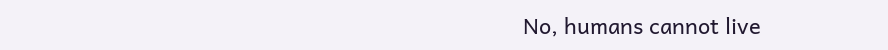No, humans cannot live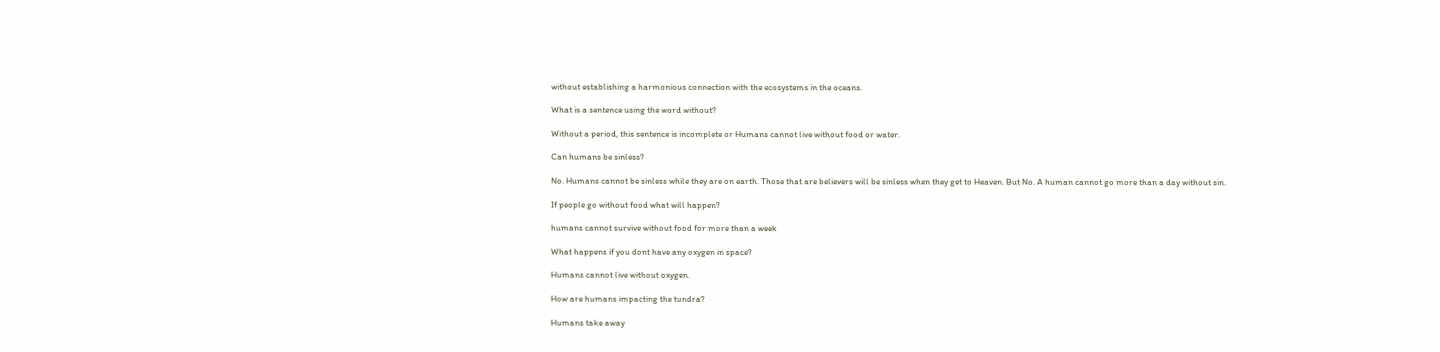without establishing a harmonious connection with the ecosystems in the oceans.

What is a sentence using the word without?

Without a period, this sentence is incomplete or Humans cannot live without food or water.

Can humans be sinless?

No. Humans cannot be sinless while they are on earth. Those that are believers will be sinless when they get to Heaven. But No. A human cannot go more than a day without sin.

If people go without food what will happen?

humans cannot survive without food for more than a week

What happens if you dont have any oxygen in space?

Humans cannot live without oxygen.

How are humans impacting the tundra?

Humans take away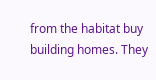from the habitat buy building homes. They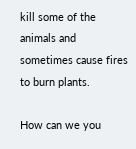kill some of the animals and sometimes cause fires to burn plants.

How can we you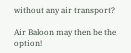without any air transport?

Air Baloon may then be the option!